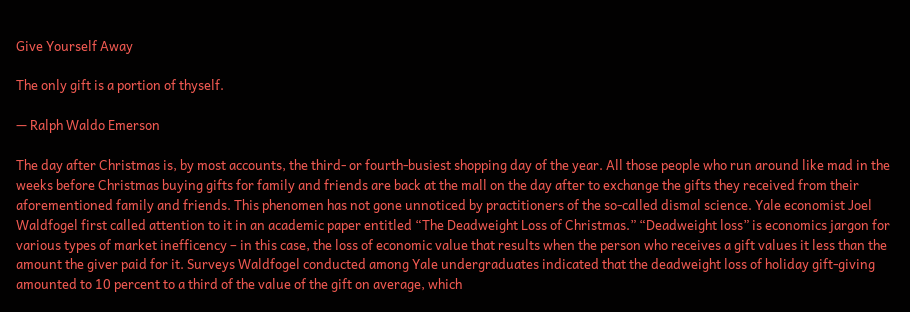Give Yourself Away

The only gift is a portion of thyself.

— Ralph Waldo Emerson

The day after Christmas is, by most accounts, the third- or fourth-busiest shopping day of the year. All those people who run around like mad in the weeks before Christmas buying gifts for family and friends are back at the mall on the day after to exchange the gifts they received from their aforementioned family and friends. This phenomen has not gone unnoticed by practitioners of the so-called dismal science. Yale economist Joel Waldfogel first called attention to it in an academic paper entitled “The Deadweight Loss of Christmas.” “Deadweight loss” is economics jargon for various types of market inefficency – in this case, the loss of economic value that results when the person who receives a gift values it less than the amount the giver paid for it. Surveys Waldfogel conducted among Yale undergraduates indicated that the deadweight loss of holiday gift-giving amounted to 10 percent to a third of the value of the gift on average, which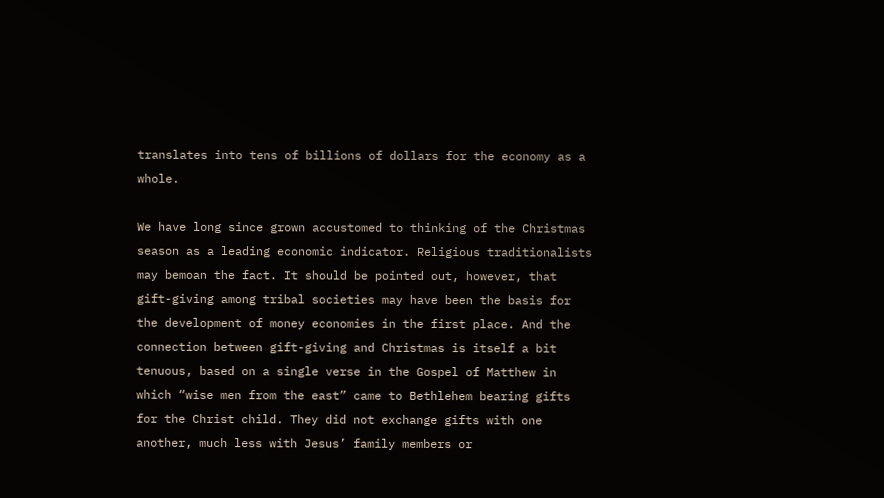translates into tens of billions of dollars for the economy as a whole.

We have long since grown accustomed to thinking of the Christmas season as a leading economic indicator. Religious traditionalists may bemoan the fact. It should be pointed out, however, that gift-giving among tribal societies may have been the basis for the development of money economies in the first place. And the connection between gift-giving and Christmas is itself a bit tenuous, based on a single verse in the Gospel of Matthew in which “wise men from the east” came to Bethlehem bearing gifts for the Christ child. They did not exchange gifts with one another, much less with Jesus’ family members or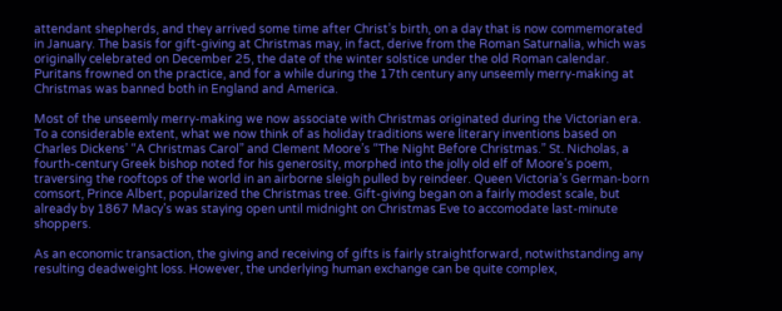attendant shepherds, and they arrived some time after Christ’s birth, on a day that is now commemorated in January. The basis for gift-giving at Christmas may, in fact, derive from the Roman Saturnalia, which was originally celebrated on December 25, the date of the winter solstice under the old Roman calendar. Puritans frowned on the practice, and for a while during the 17th century any unseemly merry-making at Christmas was banned both in England and America.

Most of the unseemly merry-making we now associate with Christmas originated during the Victorian era. To a considerable extent, what we now think of as holiday traditions were literary inventions based on Charles Dickens’ “A Christmas Carol” and Clement Moore’s “The Night Before Christmas.” St. Nicholas, a fourth-century Greek bishop noted for his generosity, morphed into the jolly old elf of Moore’s poem, traversing the rooftops of the world in an airborne sleigh pulled by reindeer. Queen Victoria’s German-born comsort, Prince Albert, popularized the Christmas tree. Gift-giving began on a fairly modest scale, but already by 1867 Macy’s was staying open until midnight on Christmas Eve to accomodate last-minute shoppers.

As an economic transaction, the giving and receiving of gifts is fairly straightforward, notwithstanding any resulting deadweight loss. However, the underlying human exchange can be quite complex,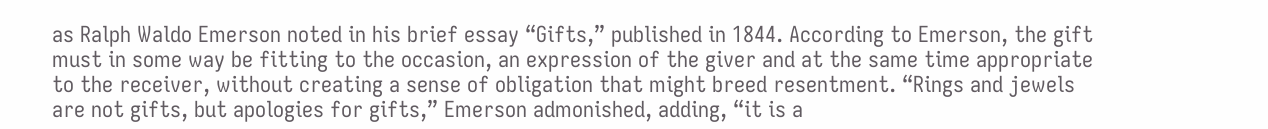as Ralph Waldo Emerson noted in his brief essay “Gifts,” published in 1844. According to Emerson, the gift must in some way be fitting to the occasion, an expression of the giver and at the same time appropriate to the receiver, without creating a sense of obligation that might breed resentment. “Rings and jewels are not gifts, but apologies for gifts,” Emerson admonished, adding, “it is a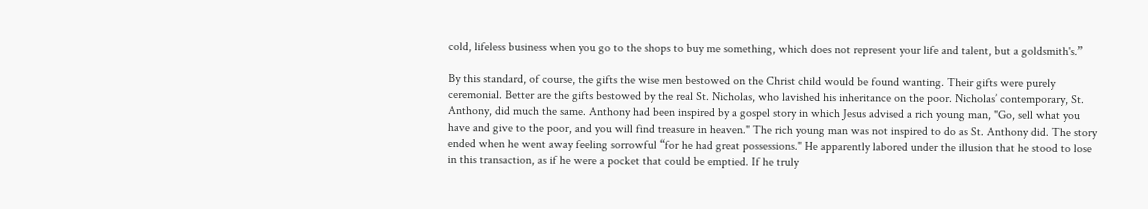cold, lifeless business when you go to the shops to buy me something, which does not represent your life and talent, but a goldsmith's.”

By this standard, of course, the gifts the wise men bestowed on the Christ child would be found wanting. Their gifts were purely ceremonial. Better are the gifts bestowed by the real St. Nicholas, who lavished his inheritance on the poor. Nicholas’ contemporary, St. Anthony, did much the same. Anthony had been inspired by a gospel story in which Jesus advised a rich young man, "Go, sell what you have and give to the poor, and you will find treasure in heaven." The rich young man was not inspired to do as St. Anthony did. The story ended when he went away feeling sorrowful “for he had great possessions." He apparently labored under the illusion that he stood to lose in this transaction, as if he were a pocket that could be emptied. If he truly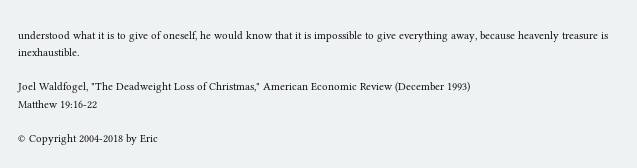understood what it is to give of oneself, he would know that it is impossible to give everything away, because heavenly treasure is inexhaustible.

Joel Waldfogel, "The Deadweight Loss of Christmas," American Economic Review (December 1993)
Matthew 19:16-22

© Copyright 2004-2018 by Eric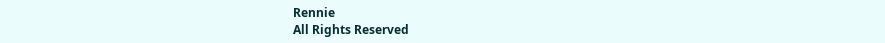Rennie
All Rights Reserved